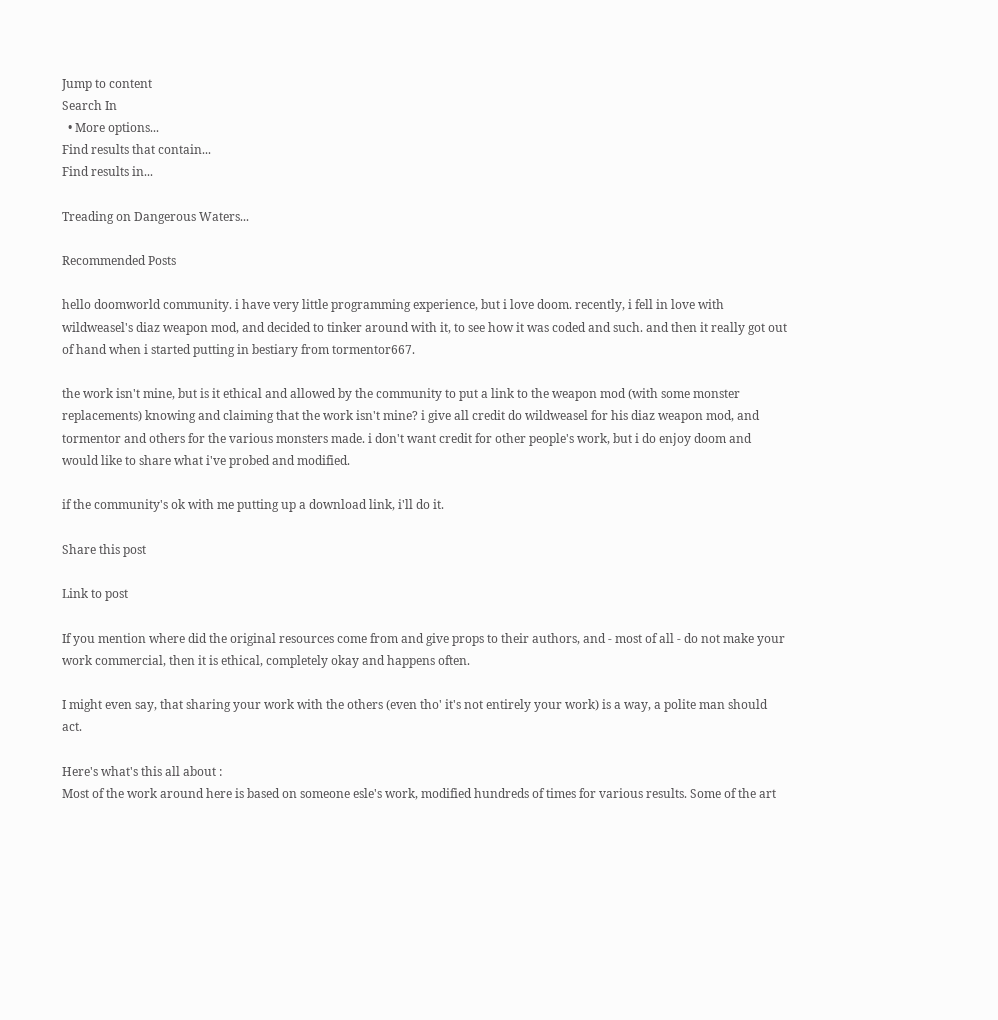Jump to content
Search In
  • More options...
Find results that contain...
Find results in...

Treading on Dangerous Waters...

Recommended Posts

hello doomworld community. i have very little programming experience, but i love doom. recently, i fell in love with wildweasel's diaz weapon mod, and decided to tinker around with it, to see how it was coded and such. and then it really got out of hand when i started putting in bestiary from tormentor667.

the work isn't mine, but is it ethical and allowed by the community to put a link to the weapon mod (with some monster replacements) knowing and claiming that the work isn't mine? i give all credit do wildweasel for his diaz weapon mod, and tormentor and others for the various monsters made. i don't want credit for other people's work, but i do enjoy doom and would like to share what i've probed and modified.

if the community's ok with me putting up a download link, i'll do it.

Share this post

Link to post

If you mention where did the original resources come from and give props to their authors, and - most of all - do not make your work commercial, then it is ethical, completely okay and happens often.

I might even say, that sharing your work with the others (even tho' it's not entirely your work) is a way, a polite man should act.

Here's what's this all about :
Most of the work around here is based on someone esle's work, modified hundreds of times for various results. Some of the art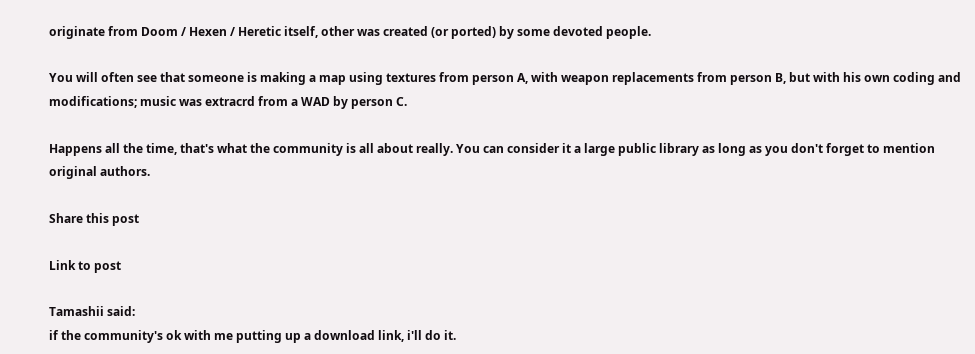originate from Doom / Hexen / Heretic itself, other was created (or ported) by some devoted people.

You will often see that someone is making a map using textures from person A, with weapon replacements from person B, but with his own coding and modifications; music was extracrd from a WAD by person C.

Happens all the time, that's what the community is all about really. You can consider it a large public library as long as you don't forget to mention original authors.

Share this post

Link to post

Tamashii said:
if the community's ok with me putting up a download link, i'll do it.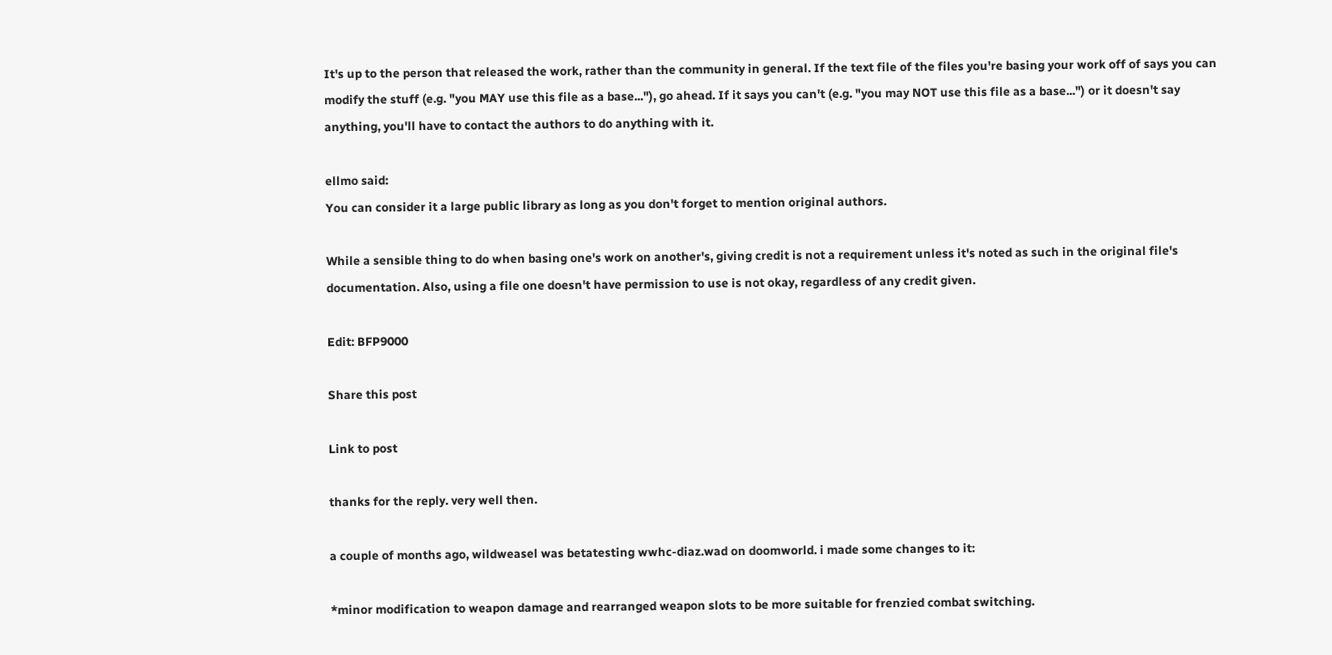It's up to the person that released the work, rather than the community in general. If the text file of the files you're basing your work off of says you can modify the stuff (e.g. "you MAY use this file as a base..."), go ahead. If it says you can't (e.g. "you may NOT use this file as a base...") or it doesn't say anything, you'll have to contact the authors to do anything with it.

ellmo said:
You can consider it a large public library as long as you don't forget to mention original authors.

While a sensible thing to do when basing one's work on another's, giving credit is not a requirement unless it's noted as such in the original file's documentation. Also, using a file one doesn't have permission to use is not okay, regardless of any credit given.

Edit: BFP9000

Share this post

Link to post

thanks for the reply. very well then.

a couple of months ago, wildweasel was betatesting wwhc-diaz.wad on doomworld. i made some changes to it:

*minor modification to weapon damage and rearranged weapon slots to be more suitable for frenzied combat switching.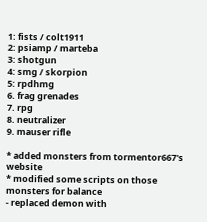1: fists / colt1911
2: psiamp / marteba
3: shotgun
4: smg / skorpion
5: rpdhmg
6. frag grenades
7. rpg
8. neutralizer
9. mauser rifle

* added monsters from tormentor667's website
* modified some scripts on those monsters for balance
- replaced demon with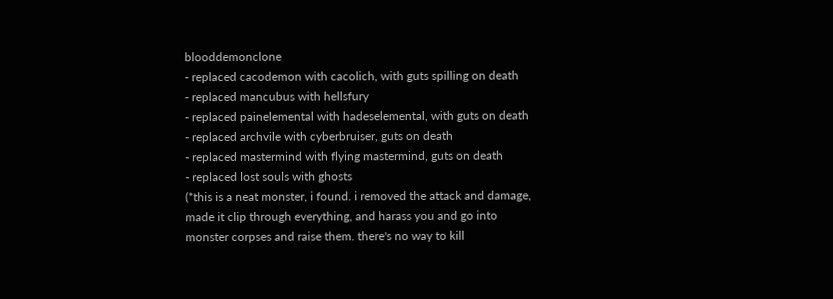blooddemonclone
- replaced cacodemon with cacolich, with guts spilling on death
- replaced mancubus with hellsfury
- replaced painelemental with hadeselemental, with guts on death
- replaced archvile with cyberbruiser, guts on death
- replaced mastermind with flying mastermind, guts on death
- replaced lost souls with ghosts
(*this is a neat monster, i found. i removed the attack and damage, made it clip through everything, and harass you and go into monster corpses and raise them. there's no way to kill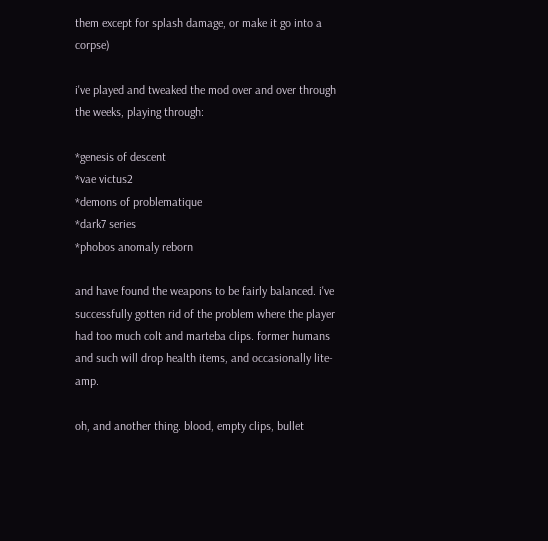them except for splash damage, or make it go into a corpse)

i've played and tweaked the mod over and over through the weeks, playing through:

*genesis of descent
*vae victus2
*demons of problematique
*dark7 series
*phobos anomaly reborn

and have found the weapons to be fairly balanced. i've successfully gotten rid of the problem where the player had too much colt and marteba clips. former humans and such will drop health items, and occasionally lite-amp.

oh, and another thing. blood, empty clips, bullet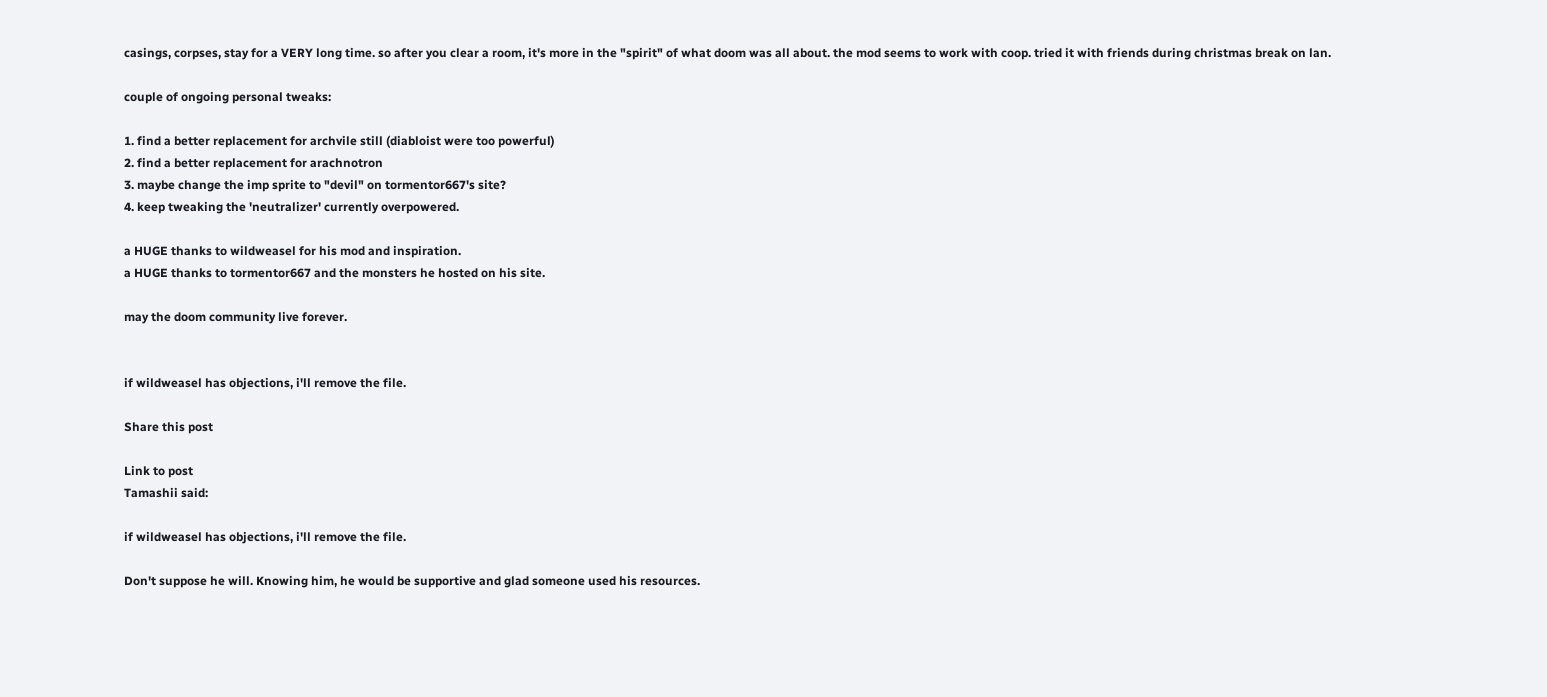casings, corpses, stay for a VERY long time. so after you clear a room, it's more in the "spirit" of what doom was all about. the mod seems to work with coop. tried it with friends during christmas break on lan.

couple of ongoing personal tweaks:

1. find a better replacement for archvile still (diabloist were too powerful)
2. find a better replacement for arachnotron
3. maybe change the imp sprite to "devil" on tormentor667's site?
4. keep tweaking the 'neutralizer' currently overpowered.

a HUGE thanks to wildweasel for his mod and inspiration.
a HUGE thanks to tormentor667 and the monsters he hosted on his site.

may the doom community live forever.


if wildweasel has objections, i'll remove the file.

Share this post

Link to post
Tamashii said:

if wildweasel has objections, i'll remove the file.

Don't suppose he will. Knowing him, he would be supportive and glad someone used his resources.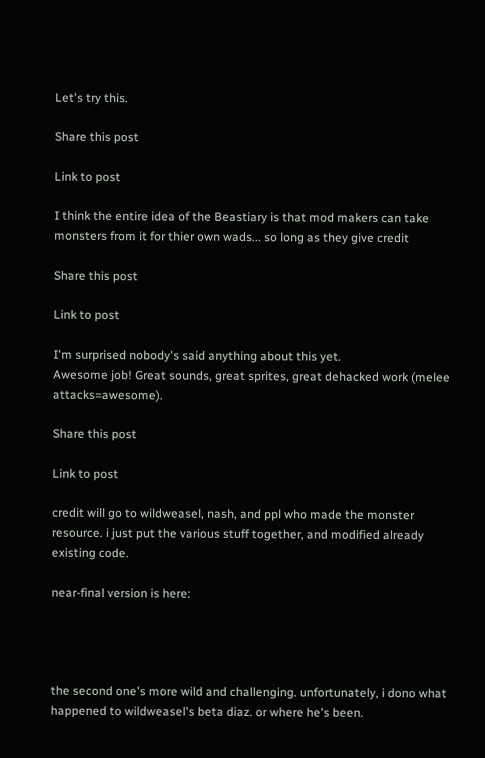Let's try this.

Share this post

Link to post

I think the entire idea of the Beastiary is that mod makers can take monsters from it for thier own wads... so long as they give credit

Share this post

Link to post

I'm surprised nobody's said anything about this yet.
Awesome job! Great sounds, great sprites, great dehacked work (melee attacks=awesome).

Share this post

Link to post

credit will go to wildweasel, nash, and ppl who made the monster resource. i just put the various stuff together, and modified already existing code.

near-final version is here:




the second one's more wild and challenging. unfortunately, i dono what happened to wildweasel's beta diaz. or where he's been.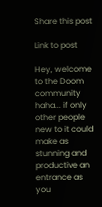Share this post

Link to post

Hey, welcome to the Doom community haha... if only other people new to it could make as stunning and productive an entrance as you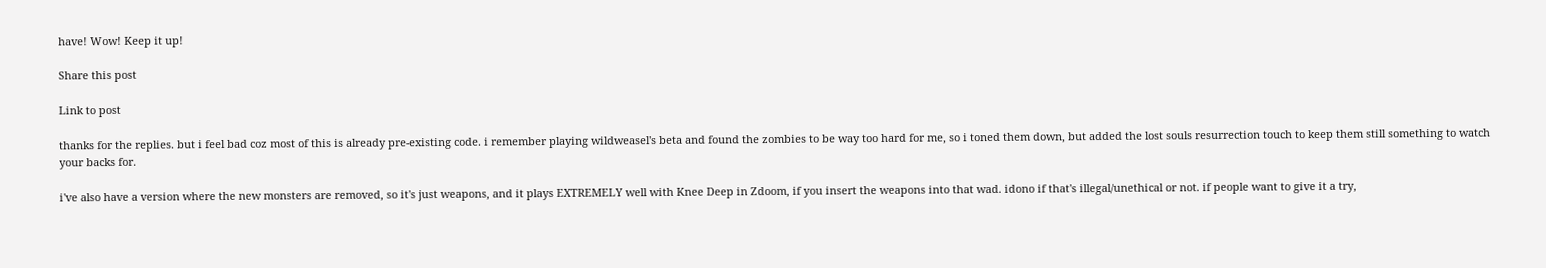have! Wow! Keep it up!

Share this post

Link to post

thanks for the replies. but i feel bad coz most of this is already pre-existing code. i remember playing wildweasel's beta and found the zombies to be way too hard for me, so i toned them down, but added the lost souls resurrection touch to keep them still something to watch your backs for.

i've also have a version where the new monsters are removed, so it's just weapons, and it plays EXTREMELY well with Knee Deep in Zdoom, if you insert the weapons into that wad. idono if that's illegal/unethical or not. if people want to give it a try,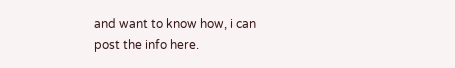and want to know how, i can post the info here.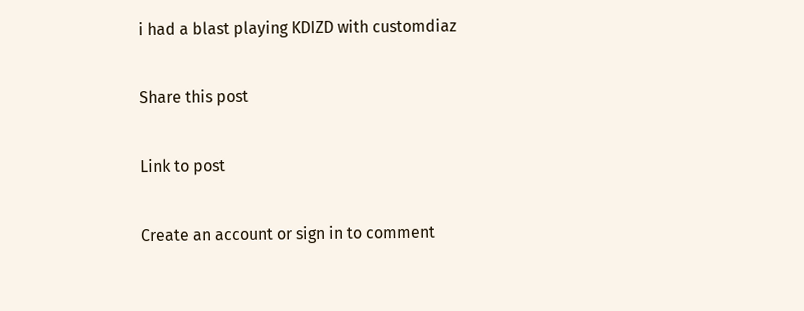i had a blast playing KDIZD with customdiaz

Share this post

Link to post

Create an account or sign in to comment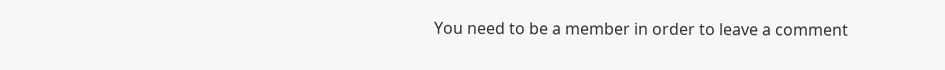You need to be a member in order to leave a comment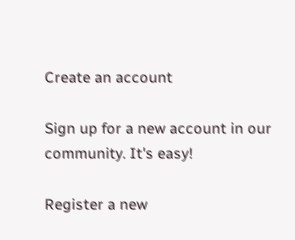Create an account

Sign up for a new account in our community. It's easy!

Register a new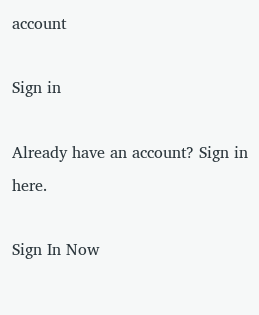account

Sign in

Already have an account? Sign in here.

Sign In Now